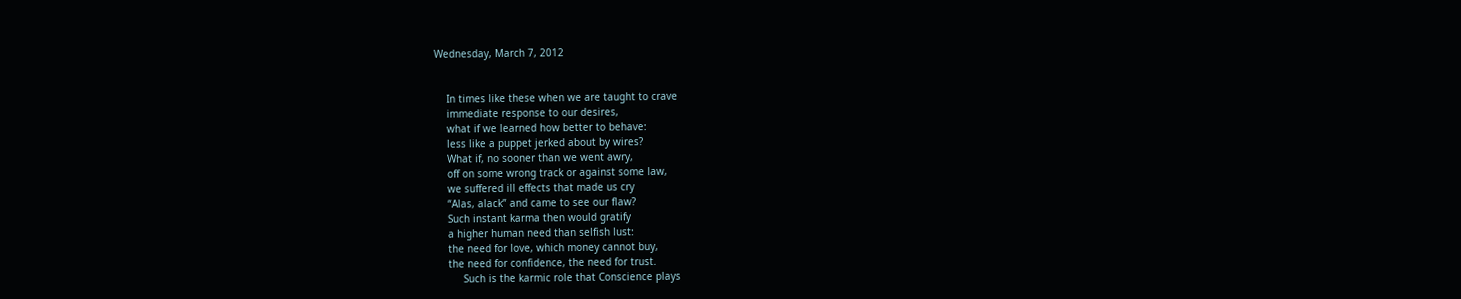Wednesday, March 7, 2012


    In times like these when we are taught to crave
    immediate response to our desires,
    what if we learned how better to behave:
    less like a puppet jerked about by wires?
    What if, no sooner than we went awry,
    off on some wrong track or against some law,
    we suffered ill effects that made us cry
    “Alas, alack” and came to see our flaw?
    Such instant karma then would gratify
    a higher human need than selfish lust:
    the need for love, which money cannot buy,
    the need for confidence, the need for trust.
         Such is the karmic role that Conscience plays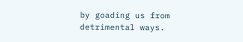by goading us from detrimental ways.